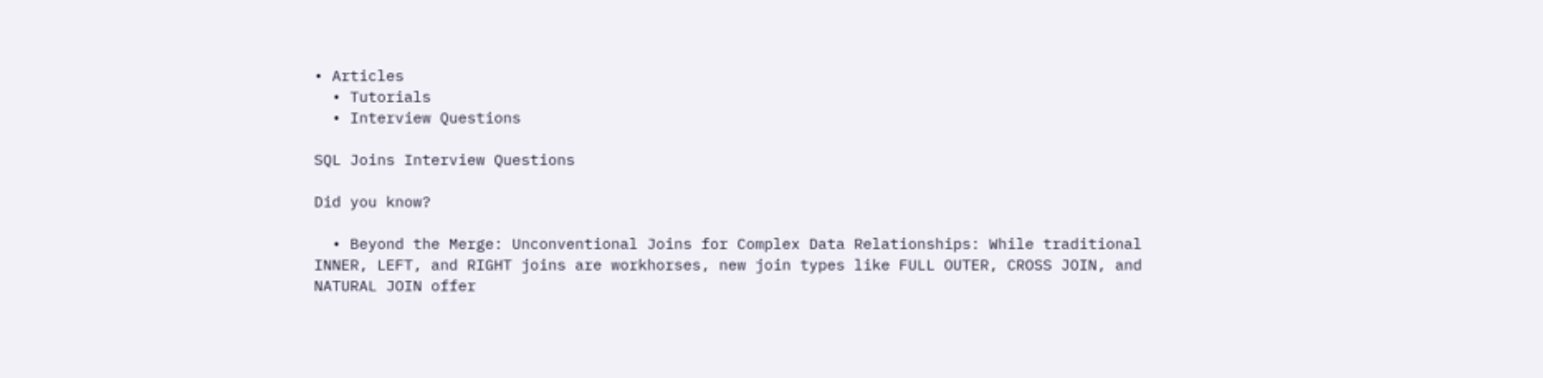• Articles
  • Tutorials
  • Interview Questions

SQL Joins Interview Questions

Did you know?

  • Beyond the Merge: Unconventional Joins for Complex Data Relationships: While traditional INNER, LEFT, and RIGHT joins are workhorses, new join types like FULL OUTER, CROSS JOIN, and NATURAL JOIN offer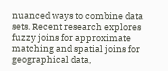nuanced ways to combine data sets. Recent research explores fuzzy joins for approximate matching and spatial joins for geographical data,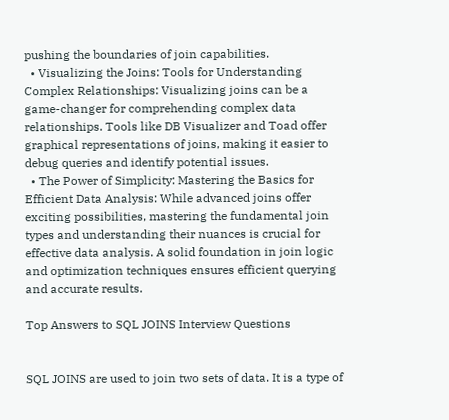pushing the boundaries of join capabilities.
  • Visualizing the Joins: Tools for Understanding Complex Relationships: Visualizing joins can be a game-changer for comprehending complex data relationships. Tools like DB Visualizer and Toad offer graphical representations of joins, making it easier to debug queries and identify potential issues.
  • The Power of Simplicity: Mastering the Basics for Efficient Data Analysis: While advanced joins offer exciting possibilities, mastering the fundamental join types and understanding their nuances is crucial for effective data analysis. A solid foundation in join logic and optimization techniques ensures efficient querying and accurate results.

Top Answers to SQL JOINS Interview Questions


SQL JOINS are used to join two sets of data. It is a type of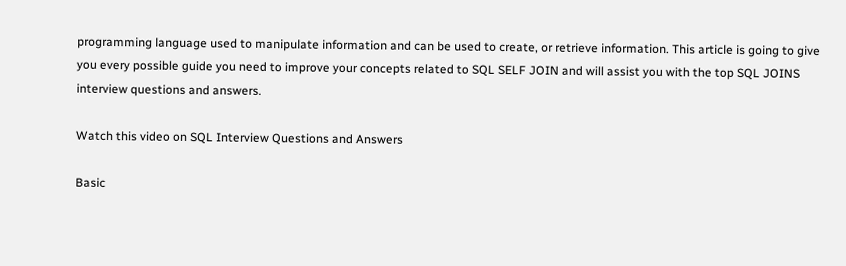programming language used to manipulate information and can be used to create, or retrieve information. This article is going to give you every possible guide you need to improve your concepts related to SQL SELF JOIN and will assist you with the top SQL JOINS interview questions and answers.

Watch this video on SQL Interview Questions and Answers

Basic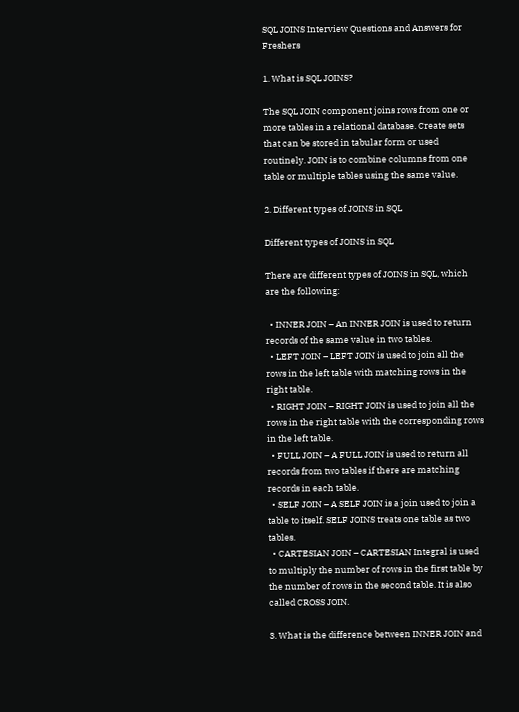SQL JOINS Interview Questions and Answers for Freshers

1. What is SQL JOINS?

The SQL JOIN component joins rows from one or more tables in a relational database. Create sets that can be stored in tabular form or used routinely. JOIN is to combine columns from one table or multiple tables using the same value.

2. Different types of JOINS in SQL

Different types of JOINS in SQL

There are different types of JOINS in SQL, which are the following:

  • INNER JOIN – An INNER JOIN is used to return records of the same value in two tables.
  • LEFT JOIN – LEFT JOIN is used to join all the rows in the left table with matching rows in the right table.
  • RIGHT JOIN – RIGHT JOIN is used to join all the rows in the right table with the corresponding rows in the left table.
  • FULL JOIN – A FULL JOIN is used to return all records from two tables if there are matching records in each table.
  • SELF JOIN – A SELF JOIN is a join used to join a table to itself. SELF JOINS treats one table as two tables.
  • CARTESIAN JOIN – CARTESIAN Integral is used to multiply the number of rows in the first table by the number of rows in the second table. It is also called CROSS JOIN.

3. What is the difference between INNER JOIN and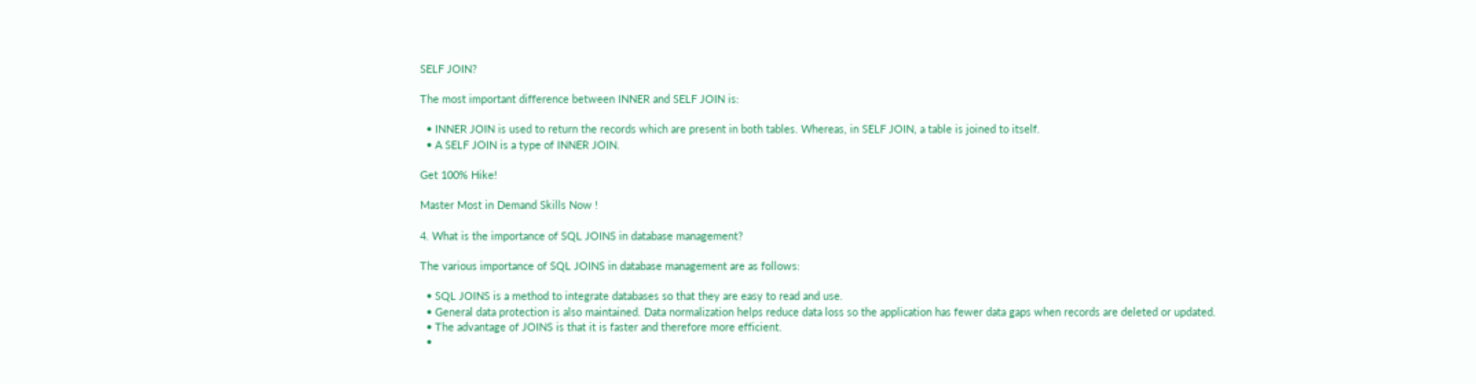SELF JOIN?

The most important difference between INNER and SELF JOIN is:

  • INNER JOIN is used to return the records which are present in both tables. Whereas, in SELF JOIN, a table is joined to itself.
  • A SELF JOIN is a type of INNER JOIN.

Get 100% Hike!

Master Most in Demand Skills Now !

4. What is the importance of SQL JOINS in database management?

The various importance of SQL JOINS in database management are as follows:

  • SQL JOINS is a method to integrate databases so that they are easy to read and use.
  • General data protection is also maintained. Data normalization helps reduce data loss so the application has fewer data gaps when records are deleted or updated.
  • The advantage of JOINS is that it is faster and therefore more efficient.
  •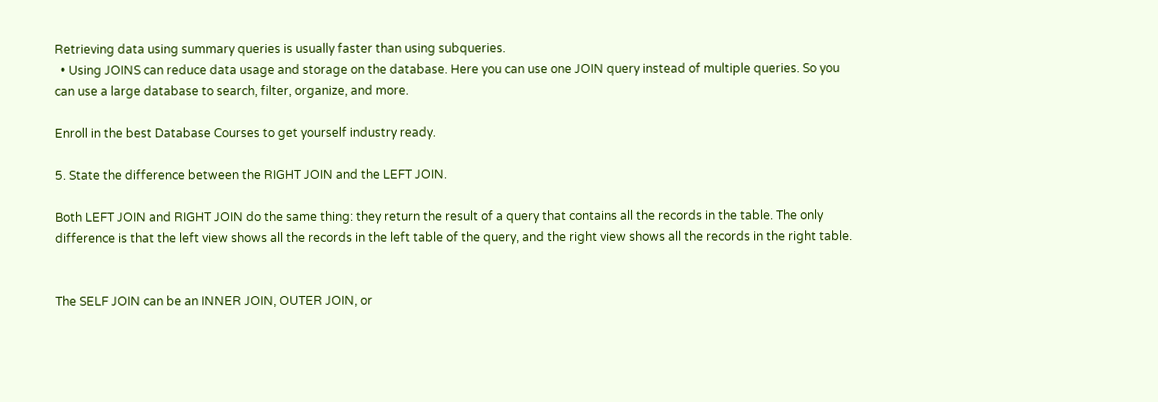Retrieving data using summary queries is usually faster than using subqueries.
  • Using JOINS can reduce data usage and storage on the database. Here you can use one JOIN query instead of multiple queries. So you can use a large database to search, filter, organize, and more.

Enroll in the best Database Courses to get yourself industry ready.

5. State the difference between the RIGHT JOIN and the LEFT JOIN.

Both LEFT JOIN and RIGHT JOIN do the same thing: they return the result of a query that contains all the records in the table. The only difference is that the left view shows all the records in the left table of the query, and the right view shows all the records in the right table.


The SELF JOIN can be an INNER JOIN, OUTER JOIN, or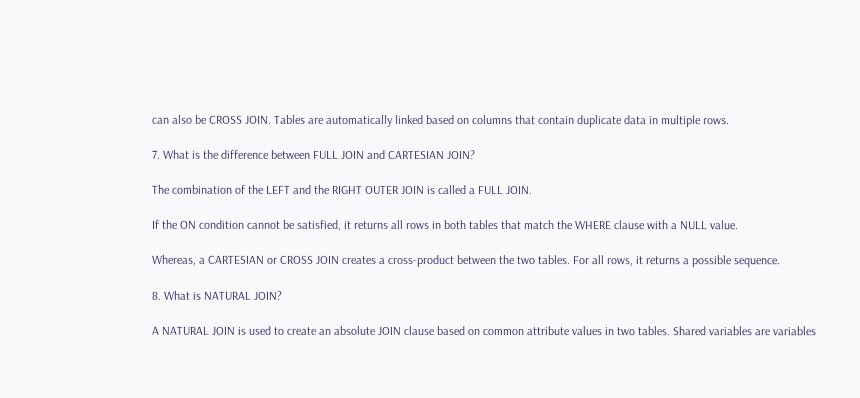can also be CROSS JOIN. Tables are automatically linked based on columns that contain duplicate data in multiple rows.

7. What is the difference between FULL JOIN and CARTESIAN JOIN?

The combination of the LEFT and the RIGHT OUTER JOIN is called a FULL JOIN.

If the ON condition cannot be satisfied, it returns all rows in both tables that match the WHERE clause with a NULL value.

Whereas, a CARTESIAN or CROSS JOIN creates a cross-product between the two tables. For all rows, it returns a possible sequence.

8. What is NATURAL JOIN?

A NATURAL JOIN is used to create an absolute JOIN clause based on common attribute values in two tables. Shared variables are variables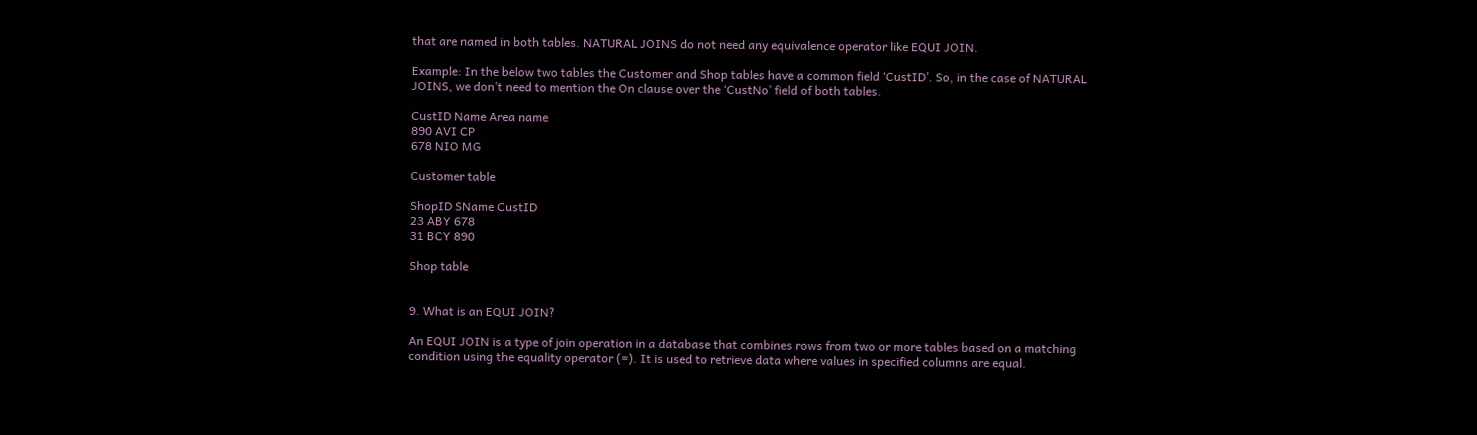that are named in both tables. NATURAL JOINS do not need any equivalence operator like EQUI JOIN.

Example: In the below two tables the Customer and Shop tables have a common field ‘CustID’. So, in the case of NATURAL JOINS, we don’t need to mention the On clause over the ‘CustNo’ field of both tables.

CustID Name Area name
890 AVI CP
678 NIO MG

Customer table

ShopID SName CustID
23 ABY 678
31 BCY 890

Shop table


9. What is an EQUI JOIN?

An EQUI JOIN is a type of join operation in a database that combines rows from two or more tables based on a matching condition using the equality operator (=). It is used to retrieve data where values in specified columns are equal.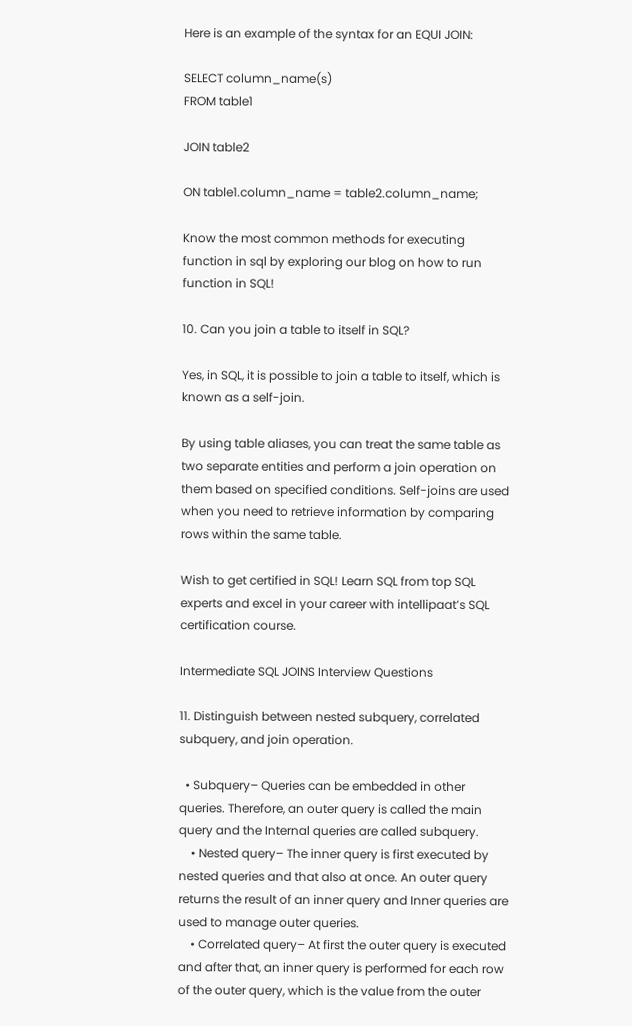Here is an example of the syntax for an EQUI JOIN:

SELECT column_name(s)
FROM table1

JOIN table2

ON table1.column_name = table2.column_name;

Know the most common methods for executing function in sql by exploring our blog on how to run function in SQL!

10. Can you join a table to itself in SQL?

Yes, in SQL, it is possible to join a table to itself, which is known as a self-join.

By using table aliases, you can treat the same table as two separate entities and perform a join operation on them based on specified conditions. Self-joins are used when you need to retrieve information by comparing rows within the same table.

Wish to get certified in SQL! Learn SQL from top SQL experts and excel in your career with intellipaat’s SQL certification course.

Intermediate SQL JOINS Interview Questions

11. Distinguish between nested subquery, correlated subquery, and join operation.

  • Subquery– Queries can be embedded in other queries. Therefore, an outer query is called the main query and the Internal queries are called subquery.
    • Nested query– The inner query is first executed by nested queries and that also at once. An outer query returns the result of an inner query and Inner queries are used to manage outer queries.
    • Correlated query– At first the outer query is executed and after that, an inner query is performed for each row of the outer query, which is the value from the outer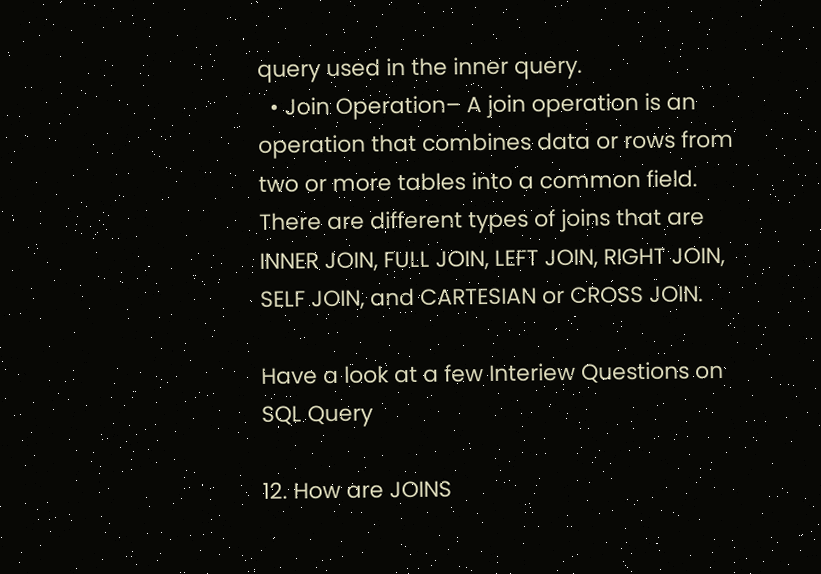query used in the inner query.
  • Join Operation– A join operation is an operation that combines data or rows from two or more tables into a common field. There are different types of joins that are INNER JOIN, FULL JOIN, LEFT JOIN, RIGHT JOIN, SELF JOIN, and CARTESIAN or CROSS JOIN.

Have a look at a few Interiew Questions on SQL Query

12. How are JOINS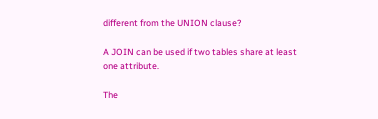different from the UNION clause?

A JOIN can be used if two tables share at least one attribute.

The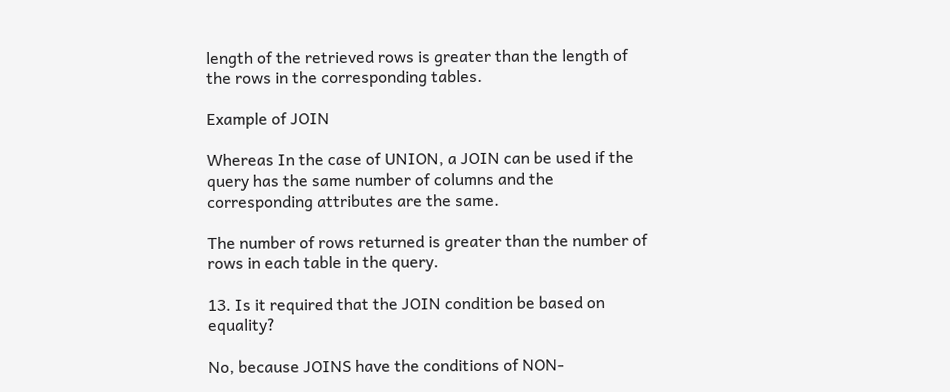length of the retrieved rows is greater than the length of the rows in the corresponding tables.

Example of JOIN

Whereas In the case of UNION, a JOIN can be used if the query has the same number of columns and the corresponding attributes are the same.

The number of rows returned is greater than the number of rows in each table in the query.

13. Is it required that the JOIN condition be based on equality?

No, because JOINS have the conditions of NON-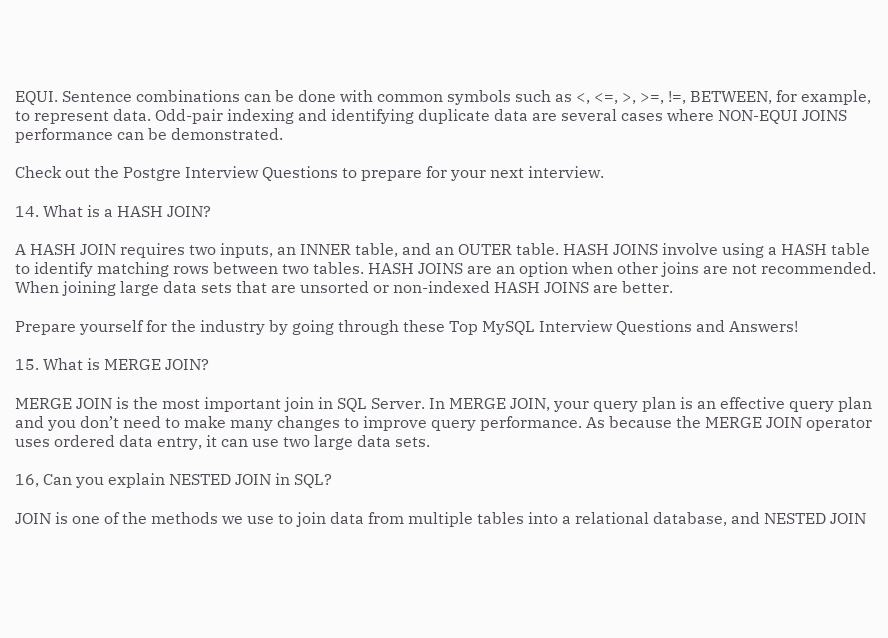EQUI. Sentence combinations can be done with common symbols such as <, <=, >, >=, !=, BETWEEN, for example, to represent data. Odd-pair indexing and identifying duplicate data are several cases where NON-EQUI JOINS performance can be demonstrated.

Check out the Postgre Interview Questions to prepare for your next interview.

14. What is a HASH JOIN?

A HASH JOIN requires two inputs, an INNER table, and an OUTER table. HASH JOINS involve using a HASH table to identify matching rows between two tables. HASH JOINS are an option when other joins are not recommended. When joining large data sets that are unsorted or non-indexed HASH JOINS are better.

Prepare yourself for the industry by going through these Top MySQL Interview Questions and Answers!

15. What is MERGE JOIN?

MERGE JOIN is the most important join in SQL Server. In MERGE JOIN, your query plan is an effective query plan and you don’t need to make many changes to improve query performance. As because the MERGE JOIN operator uses ordered data entry, it can use two large data sets.

16, Can you explain NESTED JOIN in SQL?

JOIN is one of the methods we use to join data from multiple tables into a relational database, and NESTED JOIN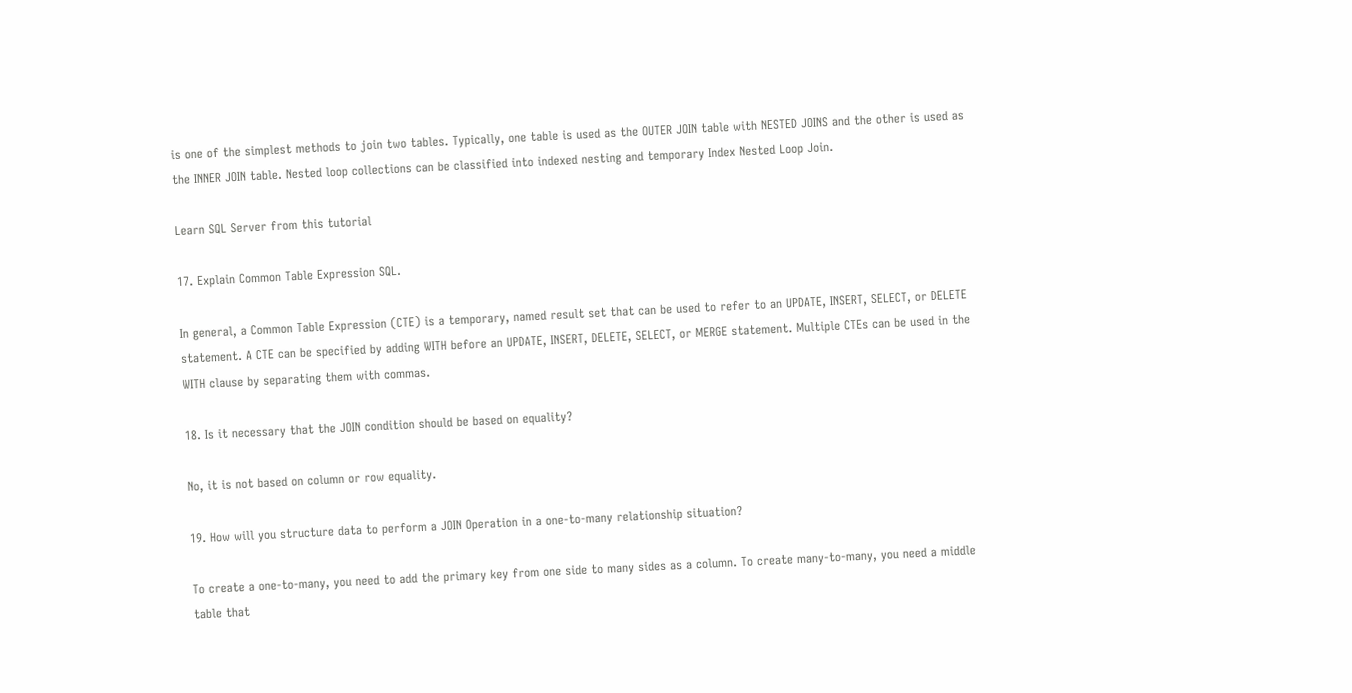is one of the simplest methods to join two tables. Typically, one table is used as the OUTER JOIN table with NESTED JOINS and the other is used as the INNER JOIN table. Nested loop collections can be classified into indexed nesting and temporary Index Nested Loop Join.

Learn SQL Server from this tutorial

17. Explain Common Table Expression SQL.

In general, a Common Table Expression (CTE) is a temporary, named result set that can be used to refer to an UPDATE, INSERT, SELECT, or DELETE statement. A CTE can be specified by adding WITH before an UPDATE, INSERT, DELETE, SELECT, or MERGE statement. Multiple CTEs can be used in the WITH clause by separating them with commas.

18. Is it necessary that the JOIN condition should be based on equality?

No, it is not based on column or row equality.

19. How will you structure data to perform a JOIN Operation in a one-to-many relationship situation?

To create a one-to-many, you need to add the primary key from one side to many sides as a column. To create many-to-many, you need a middle table that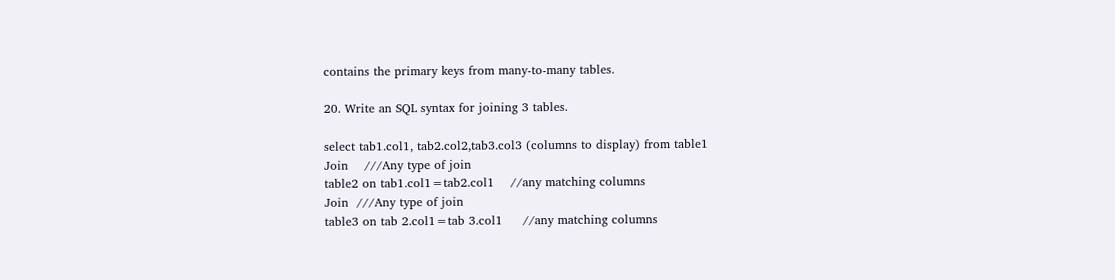contains the primary keys from many-to-many tables.

20. Write an SQL syntax for joining 3 tables.

select tab1.col1, tab2.col2,tab3.col3 (columns to display) from table1
Join    ///Any type of join
table2 on tab1.col1=tab2.col1    //any matching columns
Join  ///Any type of join
table3 on tab 2.col1=tab 3.col1     //any matching columns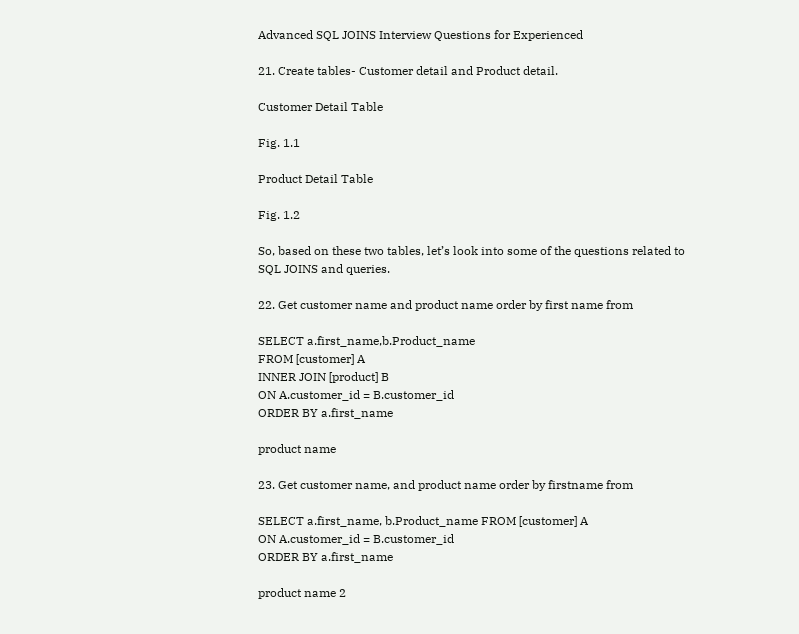Advanced SQL JOINS Interview Questions for Experienced

21. Create tables- Customer detail and Product detail.

Customer Detail Table

Fig. 1.1

Product Detail Table

Fig. 1.2

So, based on these two tables, let’s look into some of the questions related to SQL JOINS and queries.

22. Get customer name and product name order by first name from

SELECT a.first_name,b.Product_name
FROM [customer] A
INNER JOIN [product] B
ON A.customer_id = B.customer_id
ORDER BY a.first_name

product name

23. Get customer name, and product name order by firstname from

SELECT a.first_name, b.Product_name FROM [customer] A
ON A.customer_id = B.customer_id
ORDER BY a.first_name

product name 2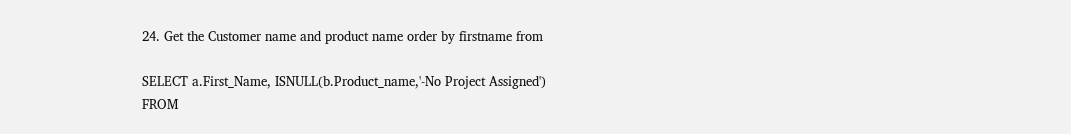24. Get the Customer name and product name order by firstname from

SELECT a.First_Name, ISNULL(b.Product_name,'-No Project Assigned')
FROM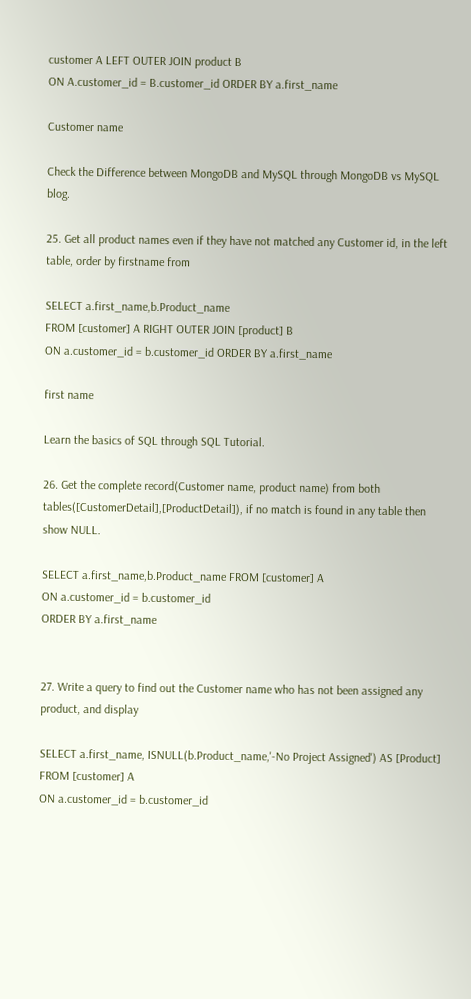customer A LEFT OUTER JOIN product B
ON A.customer_id = B.customer_id ORDER BY a.first_name

Customer name

Check the Difference between MongoDB and MySQL through MongoDB vs MySQL blog.

25. Get all product names even if they have not matched any Customer id, in the left table, order by firstname from

SELECT a.first_name,b.Product_name
FROM [customer] A RIGHT OUTER JOIN [product] B
ON a.customer_id = b.customer_id ORDER BY a.first_name

first name

Learn the basics of SQL through SQL Tutorial.

26. Get the complete record(Customer name, product name) from both tables([CustomerDetail],[ProductDetail]), if no match is found in any table then show NULL.

SELECT a.first_name,b.Product_name FROM [customer] A
ON a.customer_id = b.customer_id
ORDER BY a.first_name


27. Write a query to find out the Customer name who has not been assigned any product, and display

SELECT a.first_name, ISNULL(b.Product_name,'-No Project Assigned') AS [Product]
FROM [customer] A
ON a.customer_id = b.customer_id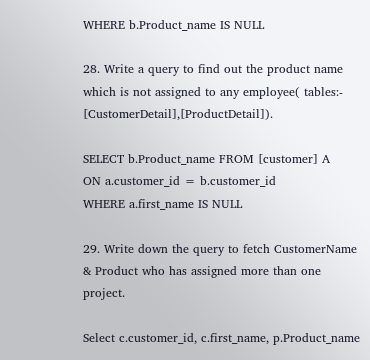WHERE b.Product_name IS NULL

28. Write a query to find out the product name which is not assigned to any employee( tables:- [CustomerDetail],[ProductDetail]).

SELECT b.Product_name FROM [customer] A
ON a.customer_id = b.customer_id
WHERE a.first_name IS NULL

29. Write down the query to fetch CustomerName & Product who has assigned more than one project.

Select c.customer_id, c.first_name, p.Product_name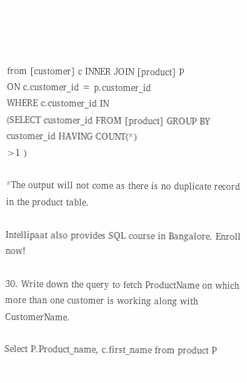from [customer] c INNER JOIN [product] P
ON c.customer_id = p.customer_id
WHERE c.customer_id IN
(SELECT customer_id FROM [product] GROUP BY customer_id HAVING COUNT(*)
>1 )

*The output will not come as there is no duplicate record in the product table.

Intellipaat also provides SQL course in Bangalore. Enroll now!

30. Write down the query to fetch ProductName on which more than one customer is working along with CustomerName.

Select P.Product_name, c.first_name from product P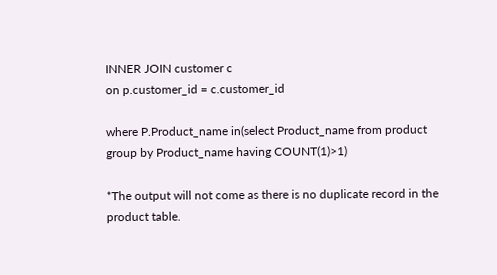INNER JOIN customer c
on p.customer_id = c.customer_id

where P.Product_name in(select Product_name from product group by Product_name having COUNT(1)>1)

*The output will not come as there is no duplicate record in the product table.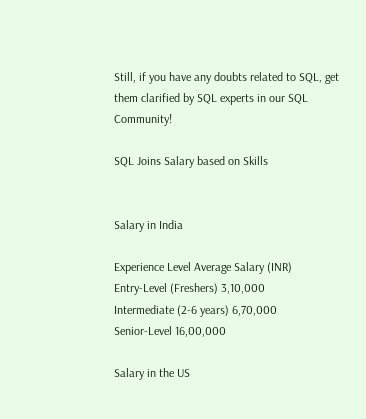Still, if you have any doubts related to SQL, get them clarified by SQL experts in our SQL Community!

SQL Joins Salary based on Skills


Salary in India

Experience Level Average Salary (INR)
Entry-Level (Freshers) 3,10,000
Intermediate (2-6 years) 6,70,000
Senior-Level 16,00,000

Salary in the US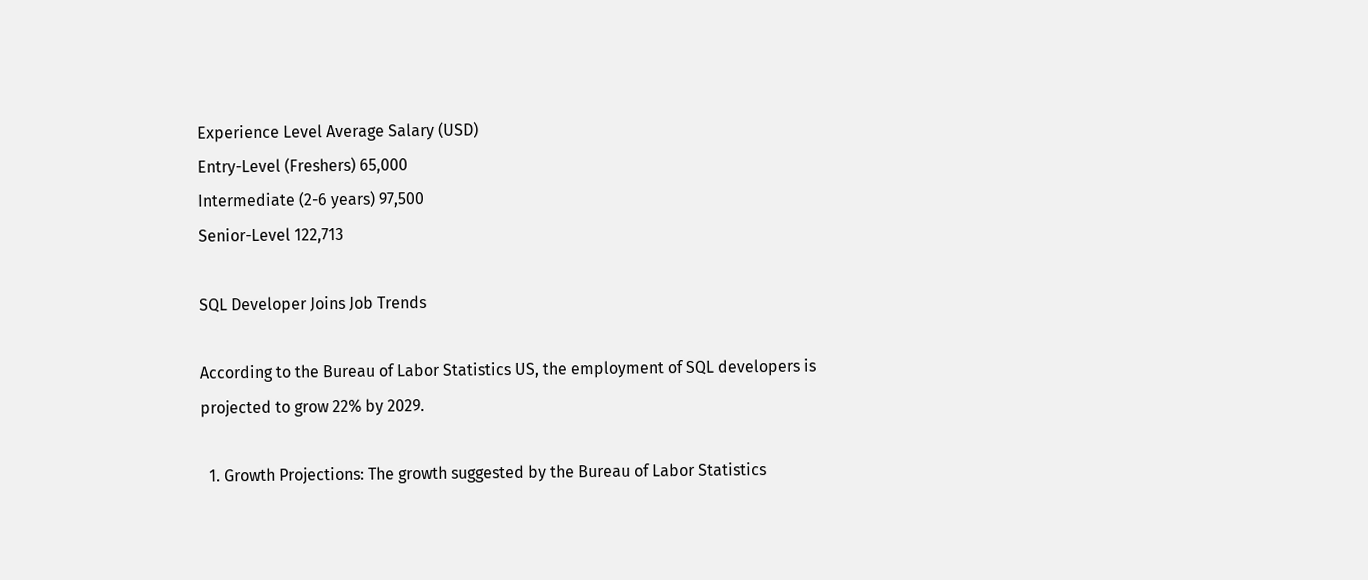Experience Level Average Salary (USD)
Entry-Level (Freshers) 65,000
Intermediate (2-6 years) 97,500
Senior-Level 122,713

SQL Developer Joins Job Trends

According to the Bureau of Labor Statistics US, the employment of SQL developers is projected to grow 22% by 2029.

  1. Growth Projections: The growth suggested by the Bureau of Labor Statistics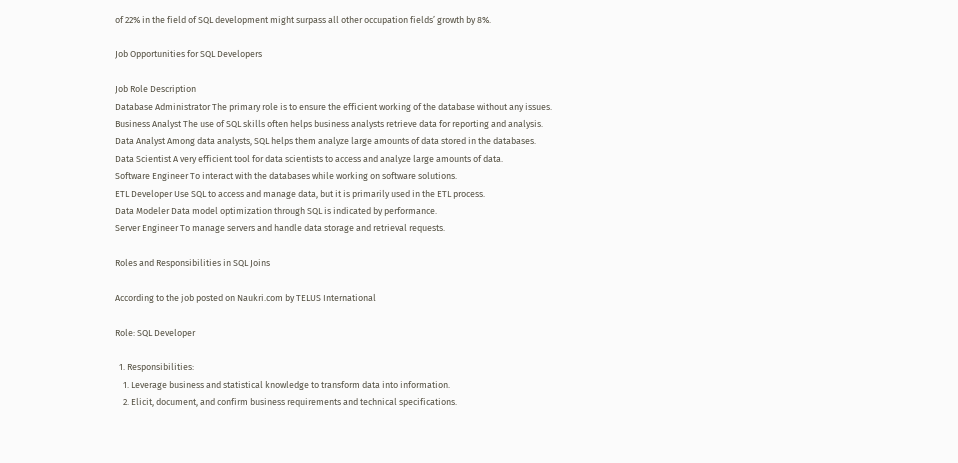of 22% in the field of SQL development might surpass all other occupation fields’ growth by 8%.

Job Opportunities for SQL Developers

Job Role Description
Database Administrator The primary role is to ensure the efficient working of the database without any issues.
Business Analyst The use of SQL skills often helps business analysts retrieve data for reporting and analysis.
Data Analyst Among data analysts, SQL helps them analyze large amounts of data stored in the databases.
Data Scientist A very efficient tool for data scientists to access and analyze large amounts of data.
Software Engineer To interact with the databases while working on software solutions.
ETL Developer Use SQL to access and manage data, but it is primarily used in the ETL process.
Data Modeler Data model optimization through SQL is indicated by performance.
Server Engineer To manage servers and handle data storage and retrieval requests.

Roles and Responsibilities in SQL Joins

According to the job posted on Naukri.com by TELUS International

Role: SQL Developer

  1. Responsibilities:
    1. Leverage business and statistical knowledge to transform data into information.
    2. Elicit, document, and confirm business requirements and technical specifications.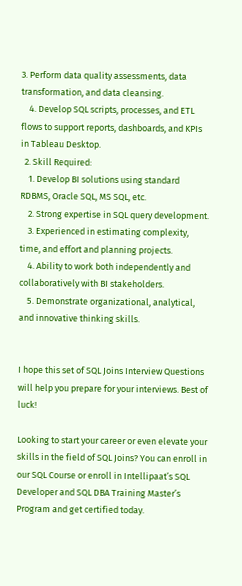3. Perform data quality assessments, data transformation, and data cleansing.
    4. Develop SQL scripts, processes, and ETL flows to support reports, dashboards, and KPIs in Tableau Desktop.
  2. Skill Required:
    1. Develop BI solutions using standard RDBMS, Oracle SQL, MS SQL, etc.
    2. Strong expertise in SQL query development.
    3. Experienced in estimating complexity, time, and effort and planning projects.
    4. Ability to work both independently and collaboratively with BI stakeholders.
    5. Demonstrate organizational, analytical, and innovative thinking skills.


I hope this set of SQL Joins Interview Questions will help you prepare for your interviews. Best of luck!

Looking to start your career or even elevate your skills in the field of SQL Joins? You can enroll in our SQL Course or enroll in Intellipaat’s SQL Developer and SQL DBA Training Master’s Program and get certified today.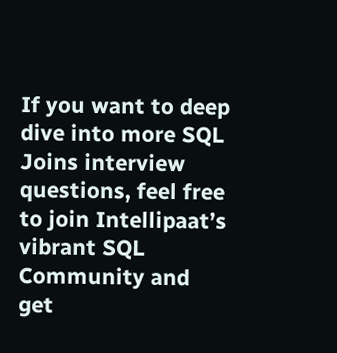If you want to deep dive into more SQL Joins interview questions, feel free to join Intellipaat’s vibrant SQL Community and get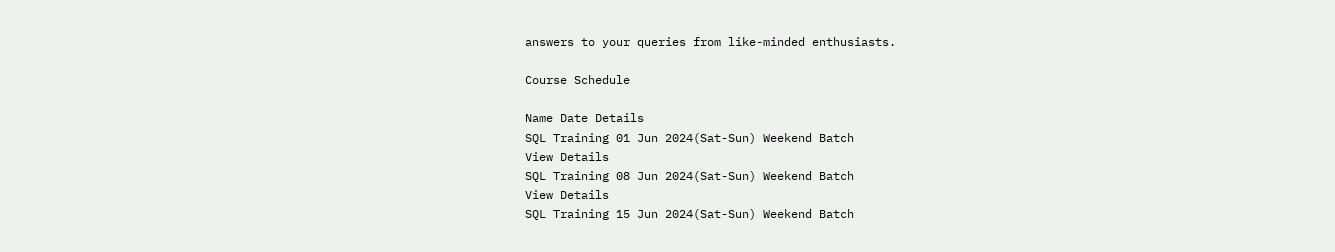answers to your queries from like-minded enthusiasts.

Course Schedule

Name Date Details
SQL Training 01 Jun 2024(Sat-Sun) Weekend Batch
View Details
SQL Training 08 Jun 2024(Sat-Sun) Weekend Batch
View Details
SQL Training 15 Jun 2024(Sat-Sun) Weekend Batch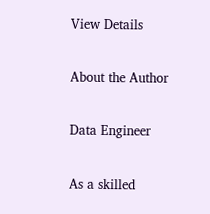View Details

About the Author

Data Engineer

As a skilled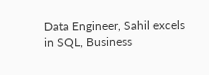Data Engineer, Sahil excels in SQL, Business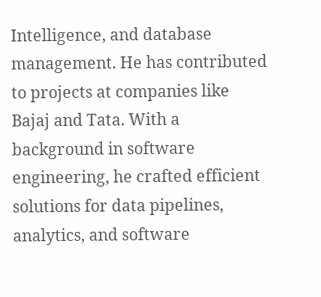Intelligence, and database management. He has contributed to projects at companies like Bajaj and Tata. With a background in software engineering, he crafted efficient solutions for data pipelines, analytics, and software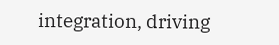integration, driving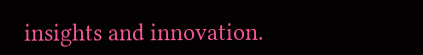insights and innovation.